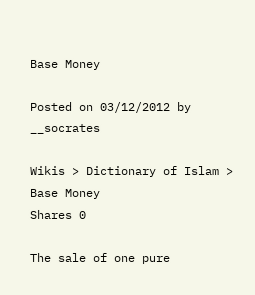Base Money

Posted on 03/12/2012 by __socrates

Wikis > Dictionary of Islam > Base Money
Shares 0

The sale of one pure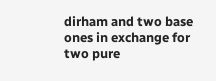dirham and two base ones in exchange for two pure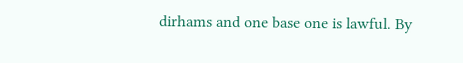dirhams and one base one is lawful. By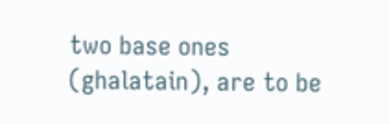two base ones (ghalatain), are to be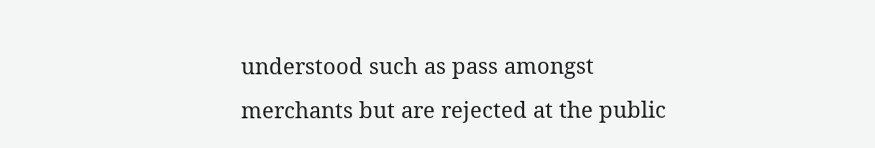understood such as pass amongst merchants but are rejected at the public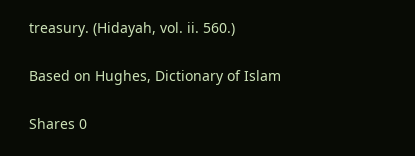treasury. (Hidayah, vol. ii. 560.)

Based on Hughes, Dictionary of Islam

Shares 0